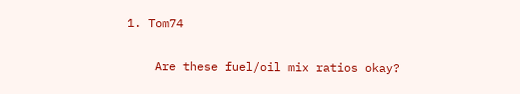1. Tom74

    Are these fuel/oil mix ratios okay?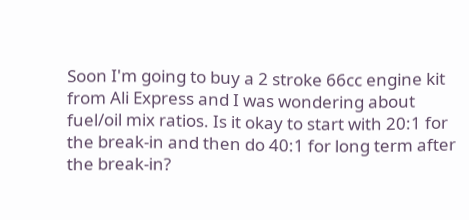Soon I'm going to buy a 2 stroke 66cc engine kit from Ali Express and I was wondering about fuel/oil mix ratios. Is it okay to start with 20:1 for the break-in and then do 40:1 for long term after the break-in?